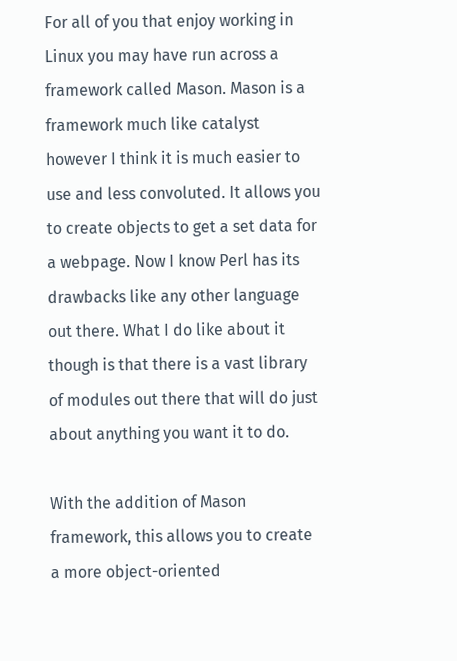For all of you that enjoy working in Linux you may have run across a framework called Mason. Mason is a framework much like catalyst however I think it is much easier to use and less convoluted. It allows you to create objects to get a set data for a webpage. Now I know Perl has its drawbacks like any other language out there. What I do like about it though is that there is a vast library of modules out there that will do just about anything you want it to do.

With the addition of Mason framework, this allows you to create a more object-oriented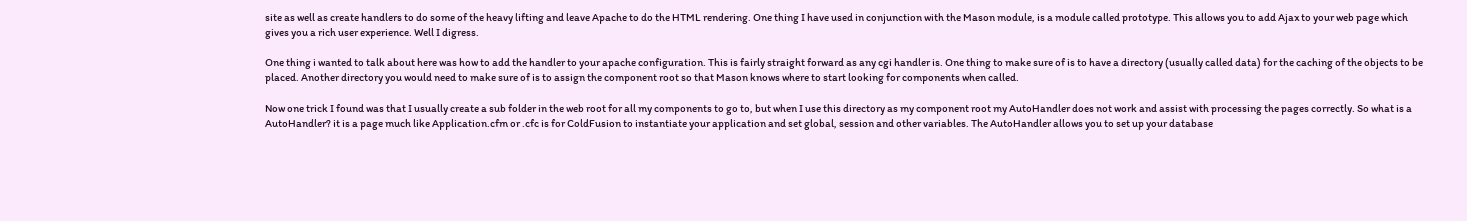site as well as create handlers to do some of the heavy lifting and leave Apache to do the HTML rendering. One thing I have used in conjunction with the Mason module, is a module called prototype. This allows you to add Ajax to your web page which gives you a rich user experience. Well I digress.

One thing i wanted to talk about here was how to add the handler to your apache configuration. This is fairly straight forward as any cgi handler is. One thing to make sure of is to have a directory (usually called data) for the caching of the objects to be placed. Another directory you would need to make sure of is to assign the component root so that Mason knows where to start looking for components when called.

Now one trick I found was that I usually create a sub folder in the web root for all my components to go to, but when I use this directory as my component root my AutoHandler does not work and assist with processing the pages correctly. So what is a AutoHandler? it is a page much like Application.cfm or .cfc is for ColdFusion to instantiate your application and set global, session and other variables. The AutoHandler allows you to set up your database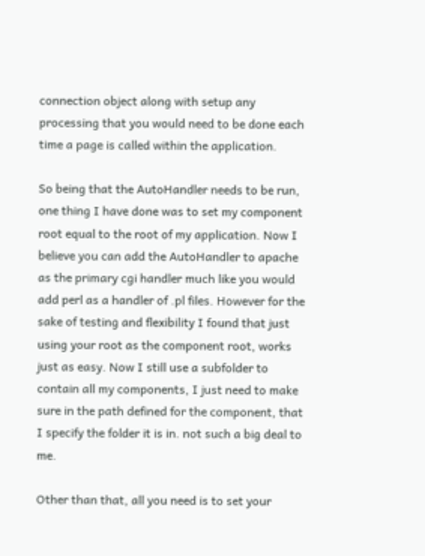connection object along with setup any processing that you would need to be done each time a page is called within the application.

So being that the AutoHandler needs to be run, one thing I have done was to set my component root equal to the root of my application. Now I believe you can add the AutoHandler to apache as the primary cgi handler much like you would add perl as a handler of .pl files. However for the sake of testing and flexibility I found that just using your root as the component root, works just as easy. Now I still use a subfolder to contain all my components, I just need to make sure in the path defined for the component, that I specify the folder it is in. not such a big deal to me.

Other than that, all you need is to set your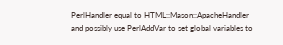PerlHandler equal to HTML::Mason::ApacheHandler and possibly use PerlAddVar to set global variables to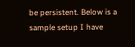be persistent. Below is a sample setup I have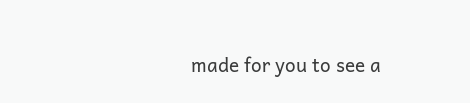made for you to see a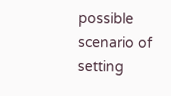possible scenario of setting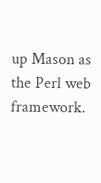up Mason as the Perl web framework.